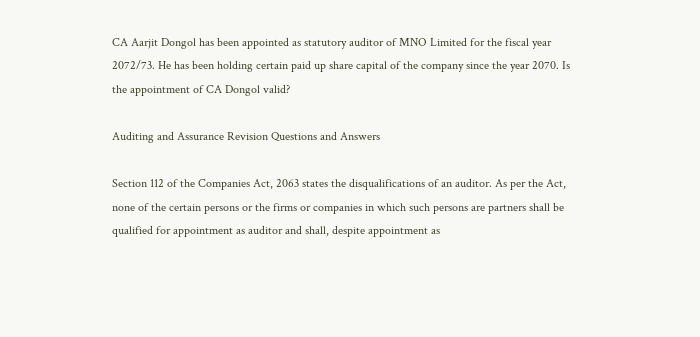CA Aarjit Dongol has been appointed as statutory auditor of MNO Limited for the fiscal year 2072/73. He has been holding certain paid up share capital of the company since the year 2070. Is the appointment of CA Dongol valid?

Auditing and Assurance Revision Questions and Answers

Section 112 of the Companies Act, 2063 states the disqualifications of an auditor. As per the Act, none of the certain persons or the firms or companies in which such persons are partners shall be qualified for appointment as auditor and shall, despite appointment as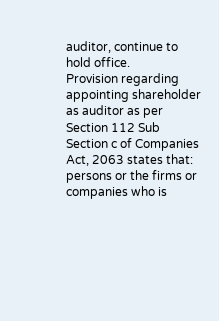auditor, continue to hold office.
Provision regarding appointing shareholder as auditor as per Section 112 Sub Section c of Companies Act, 2063 states that: persons or the firms or companies who is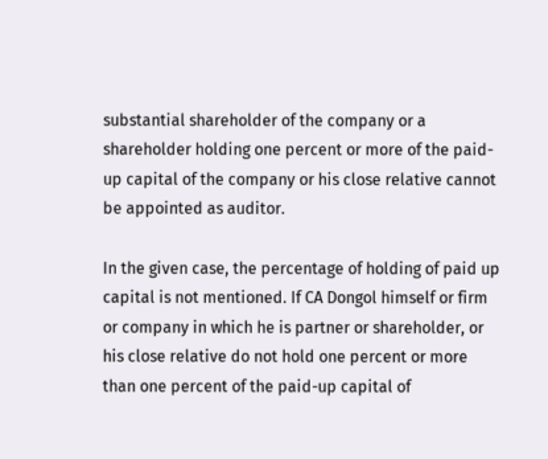substantial shareholder of the company or a shareholder holding one percent or more of the paid-up capital of the company or his close relative cannot be appointed as auditor.

In the given case, the percentage of holding of paid up capital is not mentioned. If CA Dongol himself or firm or company in which he is partner or shareholder, or his close relative do not hold one percent or more than one percent of the paid-up capital of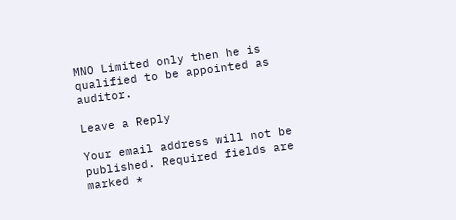MNO Limited only then he is qualified to be appointed as auditor.

Leave a Reply

Your email address will not be published. Required fields are marked *